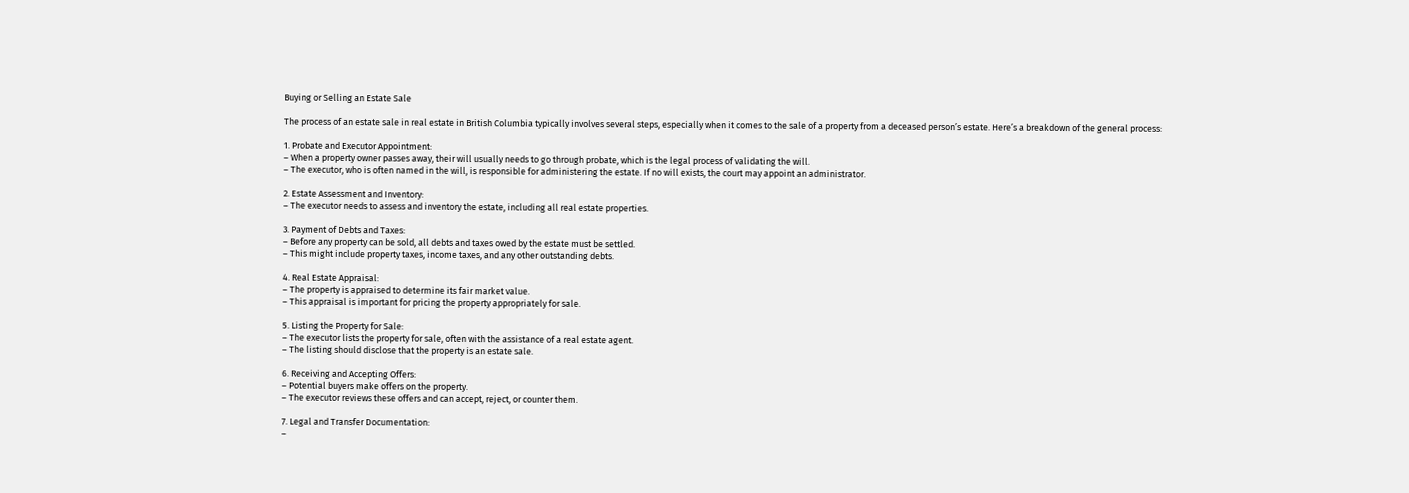Buying or Selling an Estate Sale

The process of an estate sale in real estate in British Columbia typically involves several steps, especially when it comes to the sale of a property from a deceased person’s estate. Here’s a breakdown of the general process:

1. Probate and Executor Appointment:
– When a property owner passes away, their will usually needs to go through probate, which is the legal process of validating the will.
– The executor, who is often named in the will, is responsible for administering the estate. If no will exists, the court may appoint an administrator.

2. Estate Assessment and Inventory:
– The executor needs to assess and inventory the estate, including all real estate properties.

3. Payment of Debts and Taxes:
– Before any property can be sold, all debts and taxes owed by the estate must be settled.
– This might include property taxes, income taxes, and any other outstanding debts.

4. Real Estate Appraisal:
– The property is appraised to determine its fair market value.
– This appraisal is important for pricing the property appropriately for sale.

5. Listing the Property for Sale:
– The executor lists the property for sale, often with the assistance of a real estate agent.
– The listing should disclose that the property is an estate sale.

6. Receiving and Accepting Offers:
– Potential buyers make offers on the property.
– The executor reviews these offers and can accept, reject, or counter them.

7. Legal and Transfer Documentation:
–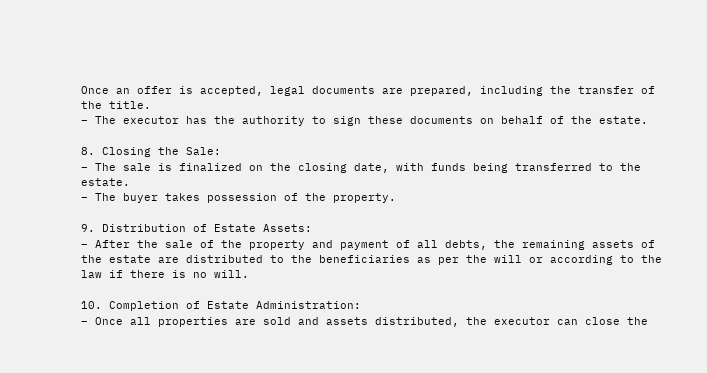Once an offer is accepted, legal documents are prepared, including the transfer of the title.
– The executor has the authority to sign these documents on behalf of the estate.

8. Closing the Sale:
– The sale is finalized on the closing date, with funds being transferred to the estate.
– The buyer takes possession of the property.

9. Distribution of Estate Assets:
– After the sale of the property and payment of all debts, the remaining assets of the estate are distributed to the beneficiaries as per the will or according to the law if there is no will.

10. Completion of Estate Administration:
– Once all properties are sold and assets distributed, the executor can close the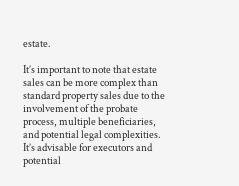estate.

It’s important to note that estate sales can be more complex than standard property sales due to the involvement of the probate process, multiple beneficiaries, and potential legal complexities. It’s advisable for executors and potential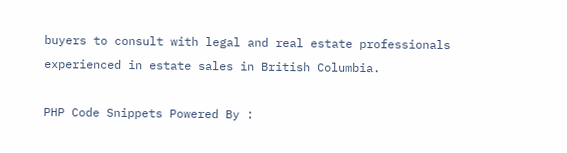buyers to consult with legal and real estate professionals experienced in estate sales in British Columbia.

PHP Code Snippets Powered By :